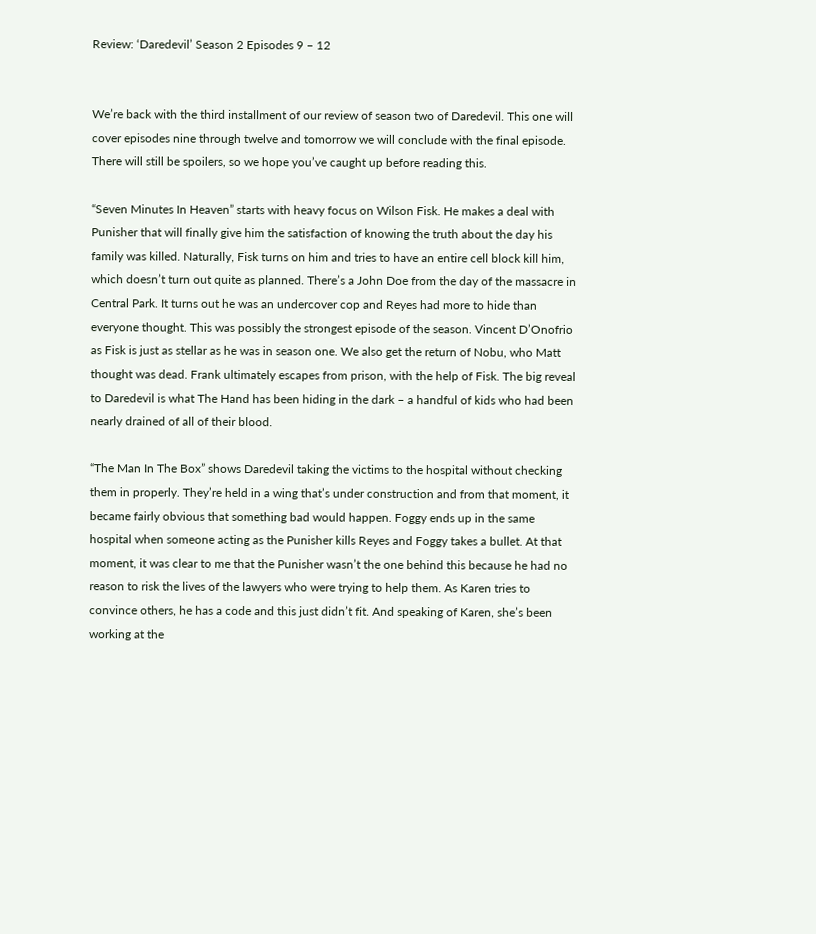Review: ‘Daredevil’ Season 2 Episodes 9 – 12


We’re back with the third installment of our review of season two of Daredevil. This one will cover episodes nine through twelve and tomorrow we will conclude with the final episode. There will still be spoilers, so we hope you’ve caught up before reading this.

“Seven Minutes In Heaven” starts with heavy focus on Wilson Fisk. He makes a deal with Punisher that will finally give him the satisfaction of knowing the truth about the day his family was killed. Naturally, Fisk turns on him and tries to have an entire cell block kill him, which doesn’t turn out quite as planned. There’s a John Doe from the day of the massacre in Central Park. It turns out he was an undercover cop and Reyes had more to hide than everyone thought. This was possibly the strongest episode of the season. Vincent D’Onofrio as Fisk is just as stellar as he was in season one. We also get the return of Nobu, who Matt thought was dead. Frank ultimately escapes from prison, with the help of Fisk. The big reveal to Daredevil is what The Hand has been hiding in the dark – a handful of kids who had been nearly drained of all of their blood.

“The Man In The Box” shows Daredevil taking the victims to the hospital without checking them in properly. They’re held in a wing that’s under construction and from that moment, it became fairly obvious that something bad would happen. Foggy ends up in the same hospital when someone acting as the Punisher kills Reyes and Foggy takes a bullet. At that moment, it was clear to me that the Punisher wasn’t the one behind this because he had no reason to risk the lives of the lawyers who were trying to help them. As Karen tries to convince others, he has a code and this just didn’t fit. And speaking of Karen, she’s been working at the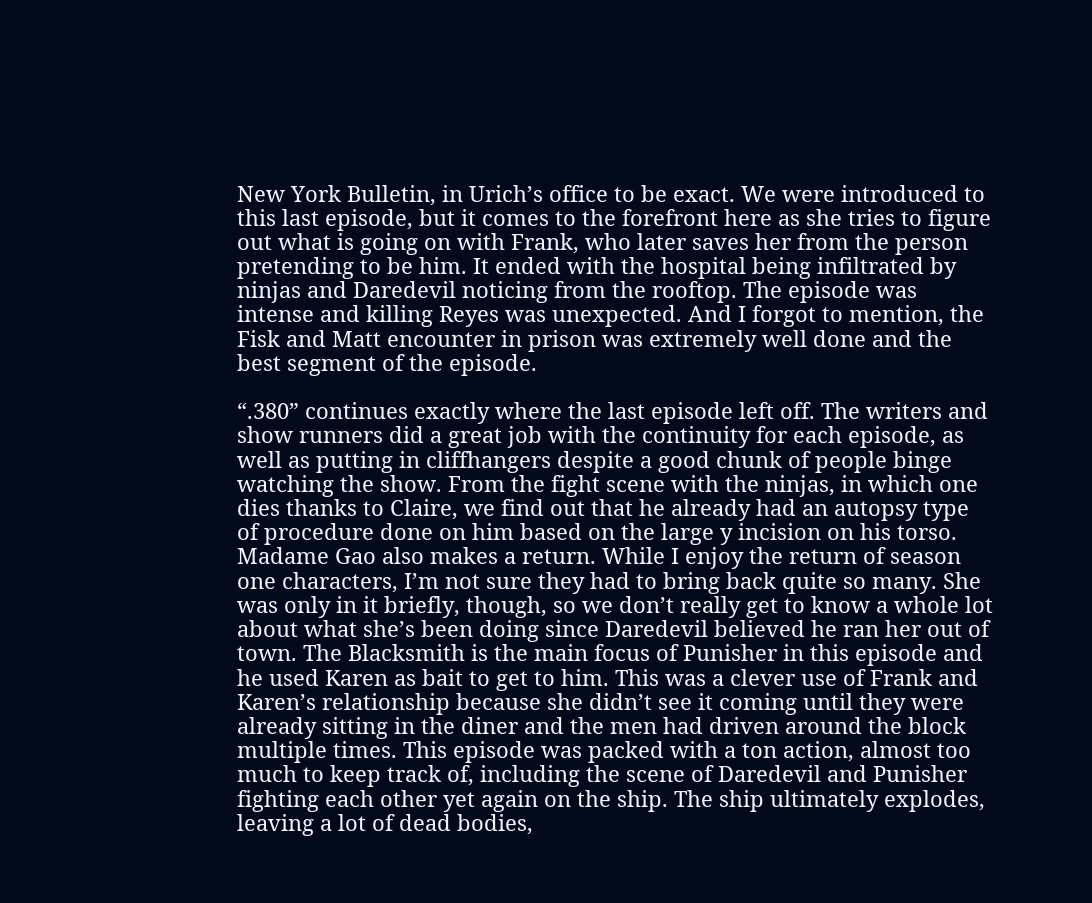New York Bulletin, in Urich’s office to be exact. We were introduced to this last episode, but it comes to the forefront here as she tries to figure out what is going on with Frank, who later saves her from the person pretending to be him. It ended with the hospital being infiltrated by ninjas and Daredevil noticing from the rooftop. The episode was intense and killing Reyes was unexpected. And I forgot to mention, the Fisk and Matt encounter in prison was extremely well done and the best segment of the episode.

“.380” continues exactly where the last episode left off. The writers and show runners did a great job with the continuity for each episode, as well as putting in cliffhangers despite a good chunk of people binge watching the show. From the fight scene with the ninjas, in which one dies thanks to Claire, we find out that he already had an autopsy type of procedure done on him based on the large y incision on his torso. Madame Gao also makes a return. While I enjoy the return of season one characters, I’m not sure they had to bring back quite so many. She was only in it briefly, though, so we don’t really get to know a whole lot about what she’s been doing since Daredevil believed he ran her out of town. The Blacksmith is the main focus of Punisher in this episode and he used Karen as bait to get to him. This was a clever use of Frank and Karen’s relationship because she didn’t see it coming until they were already sitting in the diner and the men had driven around the block multiple times. This episode was packed with a ton action, almost too much to keep track of, including the scene of Daredevil and Punisher fighting each other yet again on the ship. The ship ultimately explodes, leaving a lot of dead bodies,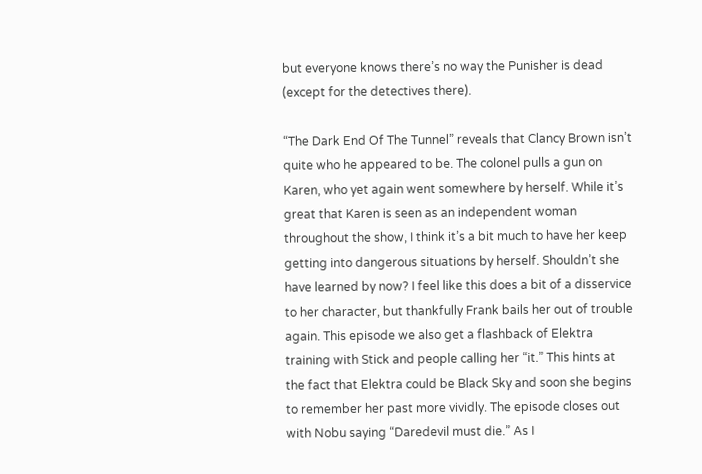but everyone knows there’s no way the Punisher is dead (except for the detectives there).

“The Dark End Of The Tunnel” reveals that Clancy Brown isn’t quite who he appeared to be. The colonel pulls a gun on Karen, who yet again went somewhere by herself. While it’s great that Karen is seen as an independent woman throughout the show, I think it’s a bit much to have her keep getting into dangerous situations by herself. Shouldn’t she have learned by now? I feel like this does a bit of a disservice to her character, but thankfully Frank bails her out of trouble again. This episode we also get a flashback of Elektra training with Stick and people calling her “it.” This hints at the fact that Elektra could be Black Sky and soon she begins to remember her past more vividly. The episode closes out with Nobu saying “Daredevil must die.” As I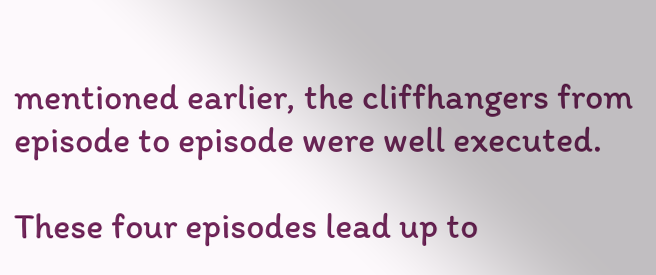mentioned earlier, the cliffhangers from episode to episode were well executed.

These four episodes lead up to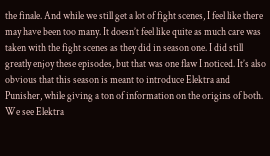the finale. And while we still get a lot of fight scenes, I feel like there may have been too many. It doesn’t feel like quite as much care was taken with the fight scenes as they did in season one. I did still greatly enjoy these episodes, but that was one flaw I noticed. It’s also obvious that this season is meant to introduce Elektra and Punisher, while giving a ton of information on the origins of both. We see Elektra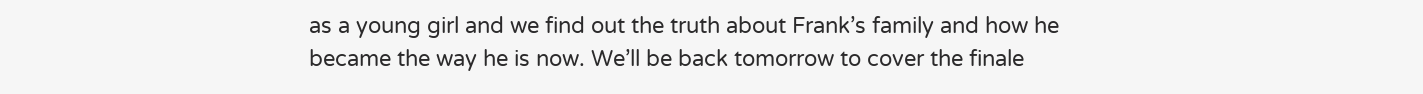as a young girl and we find out the truth about Frank’s family and how he became the way he is now. We’ll be back tomorrow to cover the finale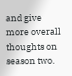and give more overall thoughts on season two.